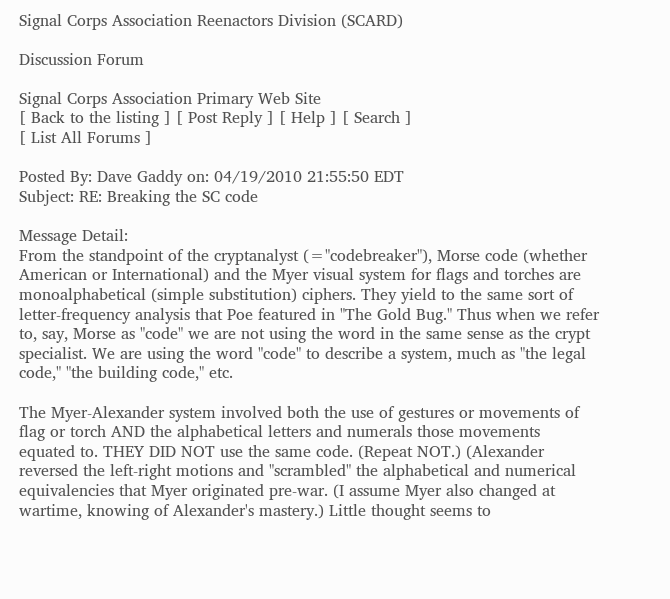Signal Corps Association Reenactors Division (SCARD)

Discussion Forum

Signal Corps Association Primary Web Site
[ Back to the listing ] [ Post Reply ] [ Help ] [ Search ]
[ List All Forums ]

Posted By: Dave Gaddy on: 04/19/2010 21:55:50 EDT
Subject: RE: Breaking the SC code

Message Detail:
From the standpoint of the cryptanalyst (="codebreaker"), Morse code (whether American or International) and the Myer visual system for flags and torches are monoalphabetical (simple substitution) ciphers. They yield to the same sort of letter-frequency analysis that Poe featured in "The Gold Bug." Thus when we refer to, say, Morse as "code" we are not using the word in the same sense as the crypt specialist. We are using the word "code" to describe a system, much as "the legal code," "the building code," etc.

The Myer-Alexander system involved both the use of gestures or movements of flag or torch AND the alphabetical letters and numerals those movements equated to. THEY DID NOT use the same code. (Repeat NOT.) (Alexander reversed the left-right motions and "scrambled" the alphabetical and numerical equivalencies that Myer originated pre-war. (I assume Myer also changed at wartime, knowing of Alexander's mastery.) Little thought seems to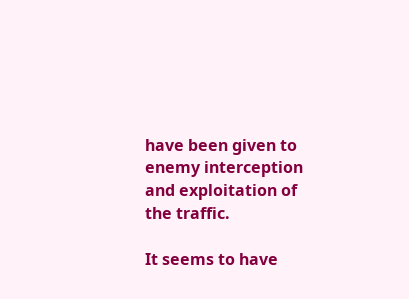have been given to enemy interception and exploitation of the traffic.

It seems to have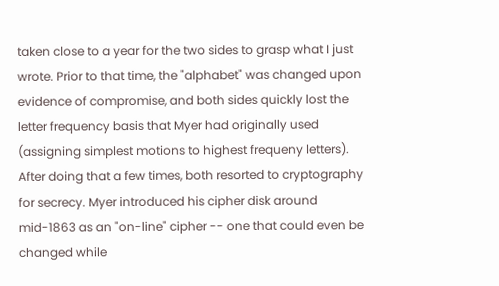taken close to a year for the two sides to grasp what I just wrote. Prior to that time, the "alphabet" was changed upon evidence of compromise, and both sides quickly lost the letter frequency basis that Myer had originally used (assigning simplest motions to highest frequeny letters). After doing that a few times, both resorted to cryptography for secrecy. Myer introduced his cipher disk around mid-1863 as an "on-line" cipher -- one that could even be changed while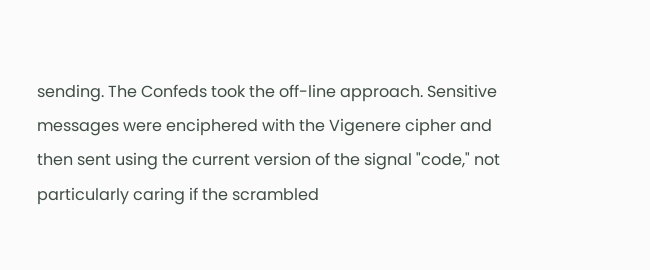sending. The Confeds took the off-line approach. Sensitive messages were enciphered with the Vigenere cipher and then sent using the current version of the signal "code," not particularly caring if the scrambled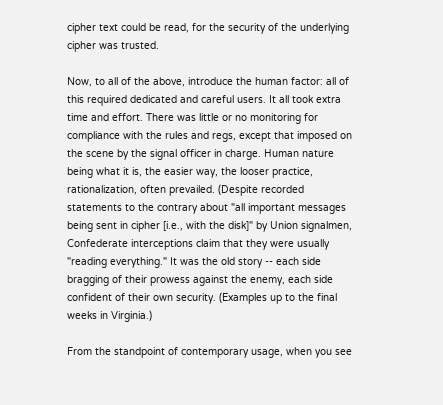cipher text could be read, for the security of the underlying cipher was trusted.

Now, to all of the above, introduce the human factor: all of this required dedicated and careful users. It all took extra time and effort. There was little or no monitoring for compliance with the rules and regs, except that imposed on the scene by the signal officer in charge. Human nature being what it is, the easier way, the looser practice, rationalization, often prevailed. (Despite recorded statements to the contrary about "all important messages being sent in cipher [i.e., with the disk]" by Union signalmen, Confederate interceptions claim that they were usually "reading everything." It was the old story -- each side bragging of their prowess against the enemy, each side confident of their own security. (Examples up to the final weeks in Virginia.)

From the standpoint of contemporary usage, when you see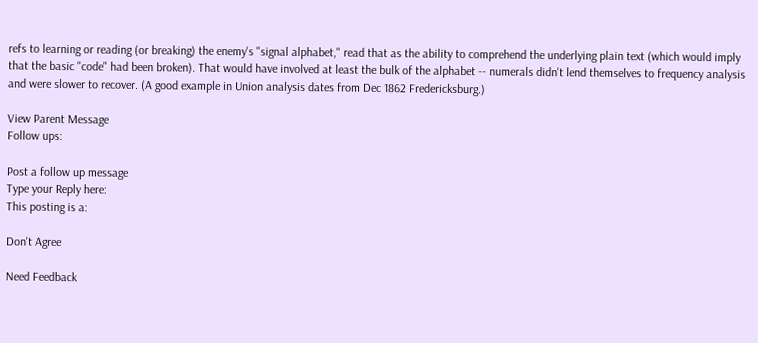refs to learning or reading (or breaking) the enemy's "signal alphabet," read that as the ability to comprehend the underlying plain text (which would imply that the basic "code" had been broken). That would have involved at least the bulk of the alphabet -- numerals didn't lend themselves to frequency analysis and were slower to recover. (A good example in Union analysis dates from Dec 1862 Fredericksburg.)

View Parent Message
Follow ups:

Post a follow up message
Type your Reply here:
This posting is a:

Don't Agree

Need Feedback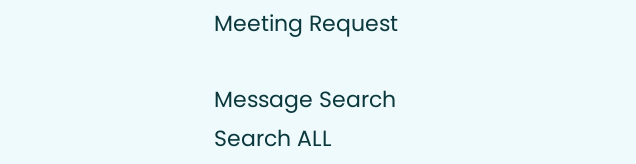Meeting Request

Message Search
Search ALL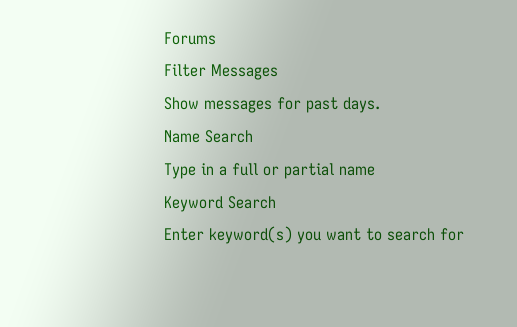Forums
Filter Messages
Show messages for past days.
Name Search
Type in a full or partial name
Keyword Search
Enter keyword(s) you want to search for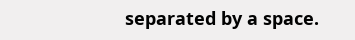separated by a space.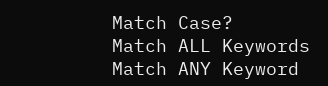Match Case?
Match ALL Keywords
Match ANY Keyword